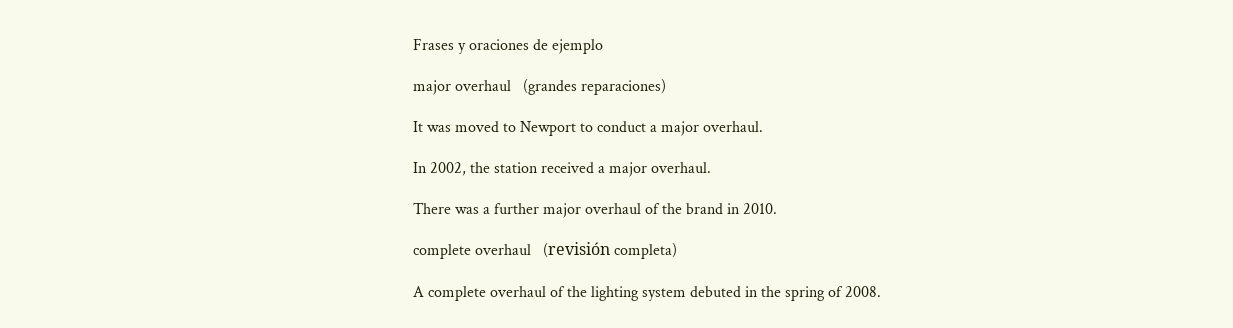Frases y oraciones de ejemplo

major overhaul   (grandes reparaciones)

It was moved to Newport to conduct a major overhaul.

In 2002, the station received a major overhaul.

There was a further major overhaul of the brand in 2010.

complete overhaul   (revisión completa)

A complete overhaul of the lighting system debuted in the spring of 2008.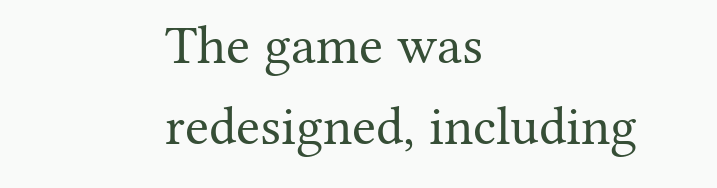The game was redesigned, including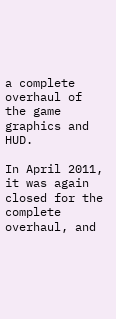a complete overhaul of the game graphics and HUD.

In April 2011, it was again closed for the complete overhaul, and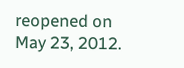reopened on May 23, 2012.